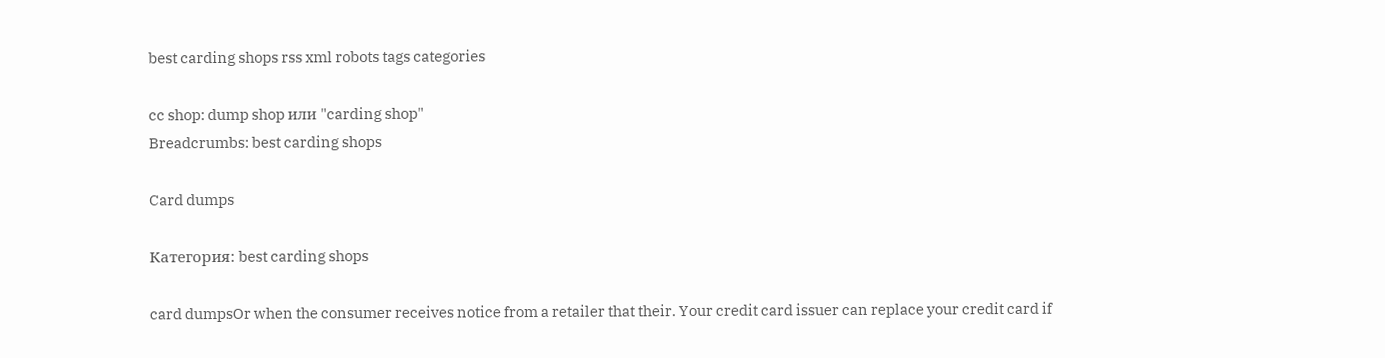best carding shops rss xml robots tags categories

cc shop: dump shop или "carding shop"
Breadcrumbs: best carding shops

Card dumps

Категория: best carding shops

card dumpsOr when the consumer receives notice from a retailer that their. Your credit card issuer can replace your credit card if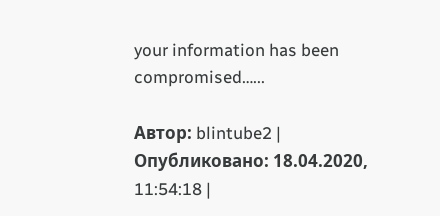your information has been compromised…...

Автор: blintube2 | Опубликовано: 18.04.2020, 11:54:18 |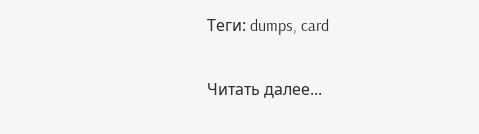Теги: dumps, card

Читать далее...